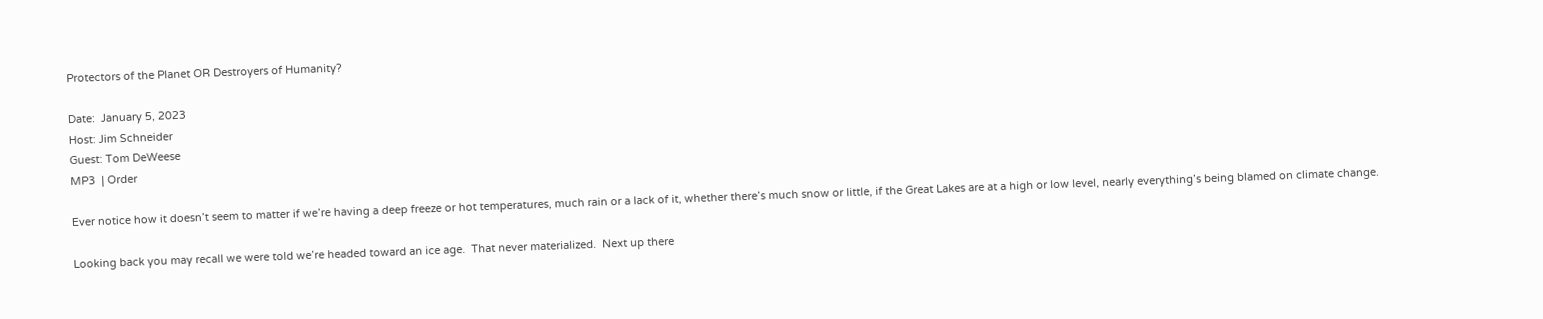Protectors of the Planet OR Destroyers of Humanity?

Date:  January 5, 2023
Host: Jim Schneider
Guest: Tom DeWeese
MP3  | Order

Ever notice how it doesn’t seem to matter if we’re having a deep freeze or hot temperatures, much rain or a lack of it, whether there’s much snow or little, if the Great Lakes are at a high or low level, nearly everything’s being blamed on climate change.

Looking back you may recall we were told we’re headed toward an ice age.  That never materialized.  Next up there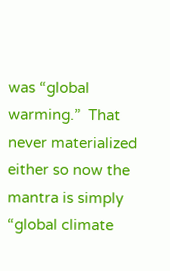was “global warming.”  That never materialized either so now the mantra is simply “global climate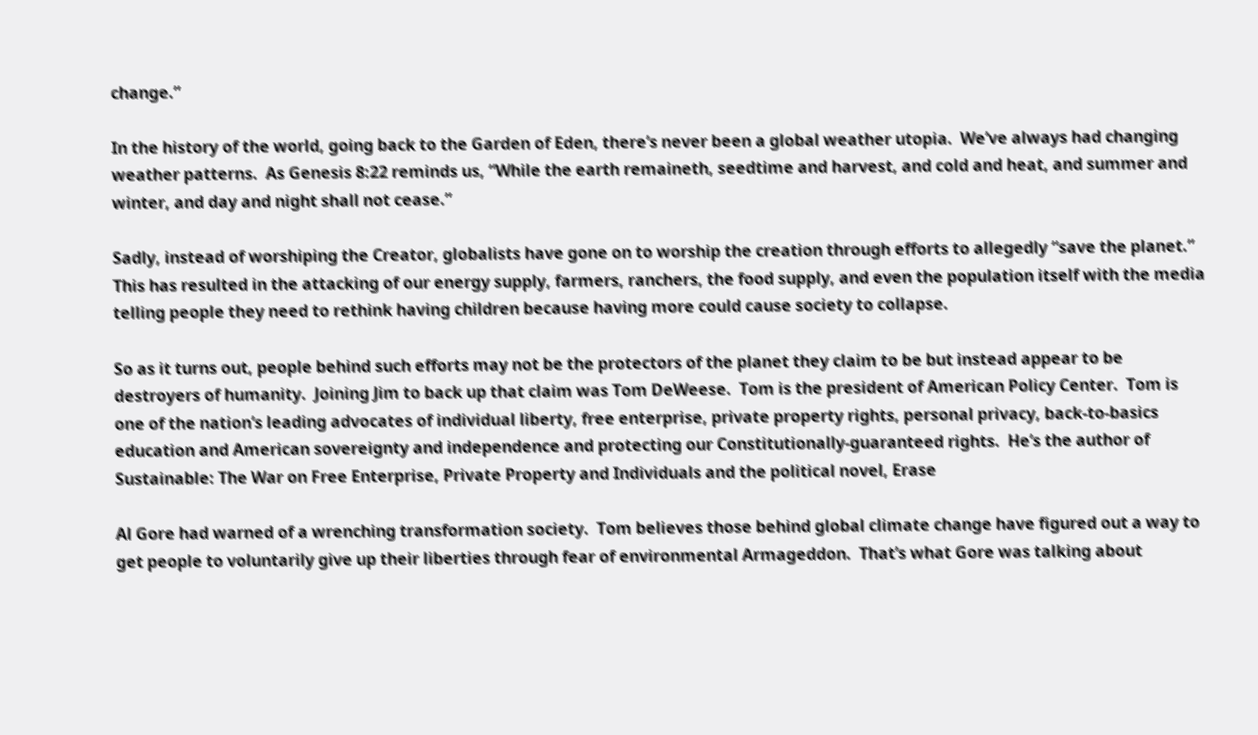change.”

In the history of the world, going back to the Garden of Eden, there’s never been a global weather utopia.  We’ve always had changing weather patterns.  As Genesis 8:22 reminds us, “While the earth remaineth, seedtime and harvest, and cold and heat, and summer and winter, and day and night shall not cease.”

Sadly, instead of worshiping the Creator, globalists have gone on to worship the creation through efforts to allegedly “save the planet.”  This has resulted in the attacking of our energy supply, farmers, ranchers, the food supply, and even the population itself with the media telling people they need to rethink having children because having more could cause society to collapse.

So as it turns out, people behind such efforts may not be the protectors of the planet they claim to be but instead appear to be destroyers of humanity.  Joining Jim to back up that claim was Tom DeWeese.  Tom is the president of American Policy Center.  Tom is one of the nation’s leading advocates of individual liberty, free enterprise, private property rights, personal privacy, back-to-basics education and American sovereignty and independence and protecting our Constitutionally-guaranteed rights.  He’s the author of Sustainable: The War on Free Enterprise, Private Property and Individuals and the political novel, Erase

Al Gore had warned of a wrenching transformation society.  Tom believes those behind global climate change have figured out a way to get people to voluntarily give up their liberties through fear of environmental Armageddon.  That’s what Gore was talking about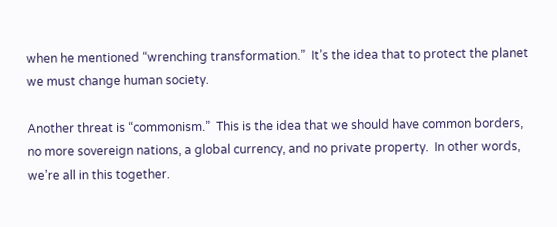when he mentioned “wrenching transformation.”  It’s the idea that to protect the planet we must change human society.

Another threat is “commonism.”  This is the idea that we should have common borders, no more sovereign nations, a global currency, and no private property.  In other words, we’re all in this together.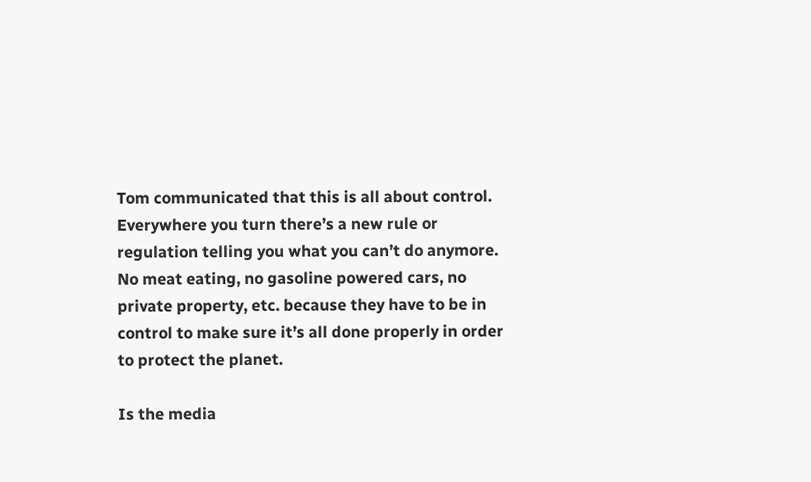Tom communicated that this is all about control.  Everywhere you turn there’s a new rule or regulation telling you what you can’t do anymore.  No meat eating, no gasoline powered cars, no private property, etc. because they have to be in control to make sure it’s all done properly in order to protect the planet.

Is the media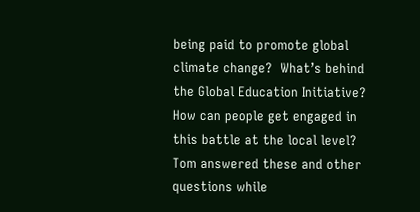being paid to promote global climate change?  What’s behind the Global Education Initiative?  How can people get engaged in this battle at the local level?  Tom answered these and other questions while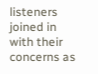listeners joined in with their concerns as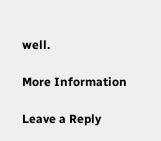well.

More Information

Leave a Reply